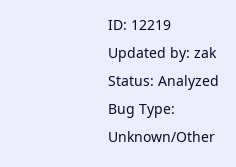ID: 12219
Updated by: zak
Status: Analyzed
Bug Type: Unknown/Other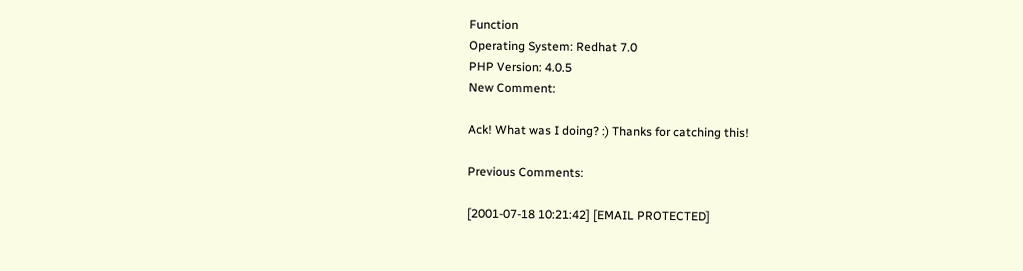Function
Operating System: Redhat 7.0
PHP Version: 4.0.5
New Comment:

Ack! What was I doing? :) Thanks for catching this!

Previous Comments:

[2001-07-18 10:21:42] [EMAIL PROTECTED]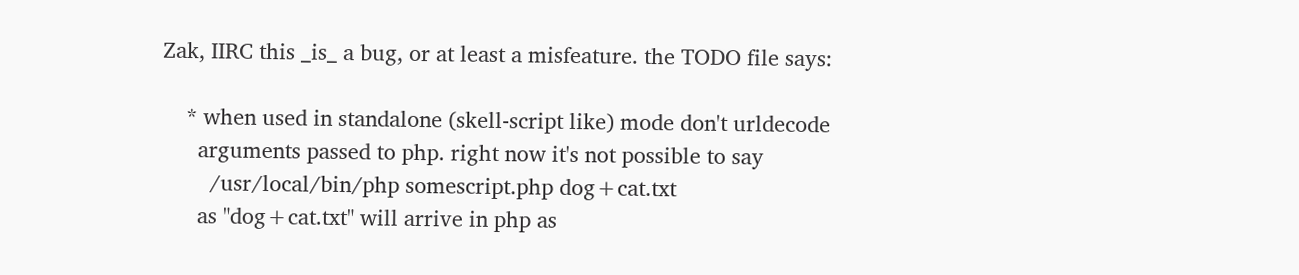Zak, IIRC this _is_ a bug, or at least a misfeature. the TODO file says:

    * when used in standalone (skell-script like) mode don't urldecode
      arguments passed to php. right now it's not possible to say
        /usr/local/bin/php somescript.php dog+cat.txt
      as "dog+cat.txt" will arrive in php as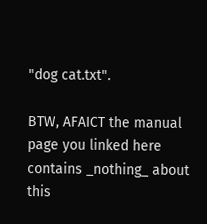"dog cat.txt".

BTW, AFAICT the manual page you linked here contains _nothing_ about this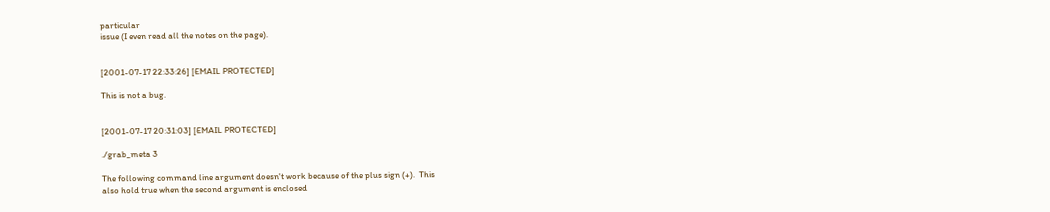particular
issue (I even read all the notes on the page).


[2001-07-17 22:33:26] [EMAIL PROTECTED]

This is not a bug.


[2001-07-17 20:31:03] [EMAIL PROTECTED]

./grab_meta 3

The following command line argument doesn't work because of the plus sign (+).  This
also hold true when the second argument is enclosed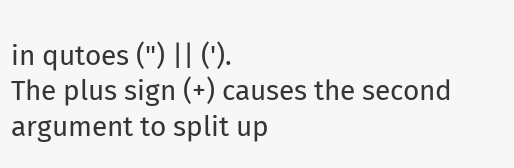in qutoes (") || (').
The plus sign (+) causes the second argument to split up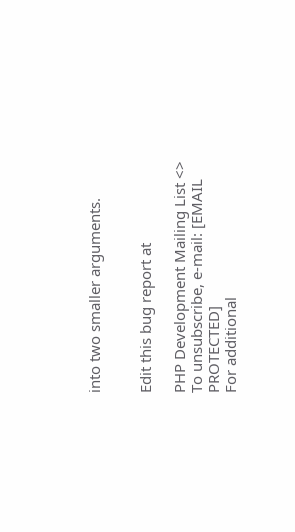into two smaller arguments.


Edit this bug report at

PHP Development Mailing List <>
To unsubscribe, e-mail: [EMAIL PROTECTED]
For additional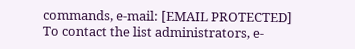commands, e-mail: [EMAIL PROTECTED]
To contact the list administrators, e-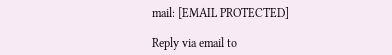mail: [EMAIL PROTECTED]

Reply via email to